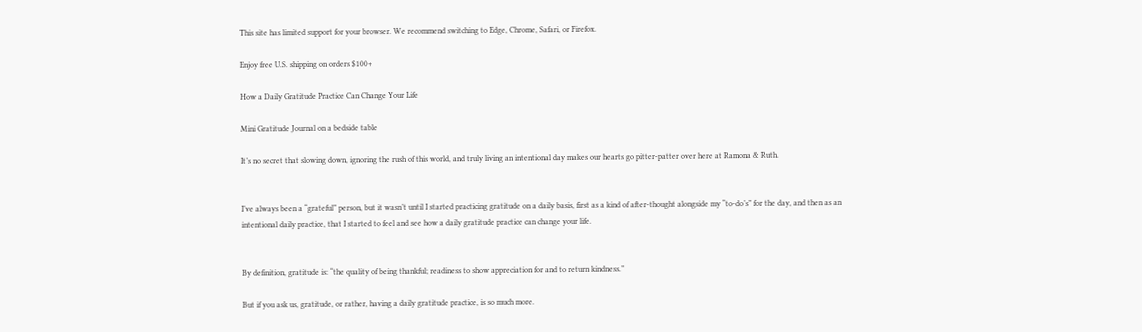This site has limited support for your browser. We recommend switching to Edge, Chrome, Safari, or Firefox.

Enjoy free U.S. shipping on orders $100+

How a Daily Gratitude Practice Can Change Your Life

Mini Gratitude Journal on a bedside table

It’s no secret that slowing down, ignoring the rush of this world, and truly living an intentional day makes our hearts go pitter-patter over here at Ramona & Ruth.


I’ve always been a “grateful” person, but it wasn’t until I started practicing gratitude on a daily basis, first as a kind of after-thought alongside my “to-do’s” for the day, and then as an intentional daily practice, that I started to feel and see how a daily gratitude practice can change your life.


By definition, gratitude is: “the quality of being thankful; readiness to show appreciation for and to return kindness.”

But if you ask us, gratitude, or rather, having a daily gratitude practice, is so much more.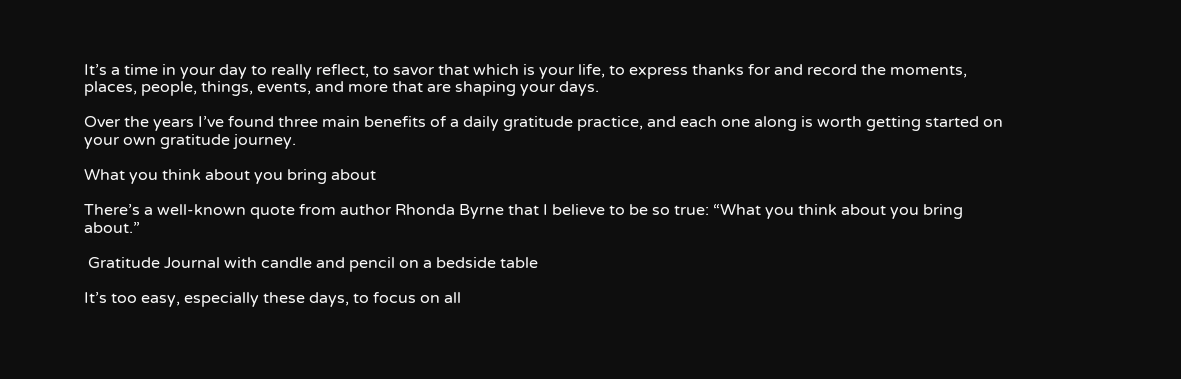It’s a time in your day to really reflect, to savor that which is your life, to express thanks for and record the moments, places, people, things, events, and more that are shaping your days.

Over the years I’ve found three main benefits of a daily gratitude practice, and each one along is worth getting started on your own gratitude journey.

What you think about you bring about

There’s a well-known quote from author Rhonda Byrne that I believe to be so true: “What you think about you bring about.”

 Gratitude Journal with candle and pencil on a bedside table

It’s too easy, especially these days, to focus on all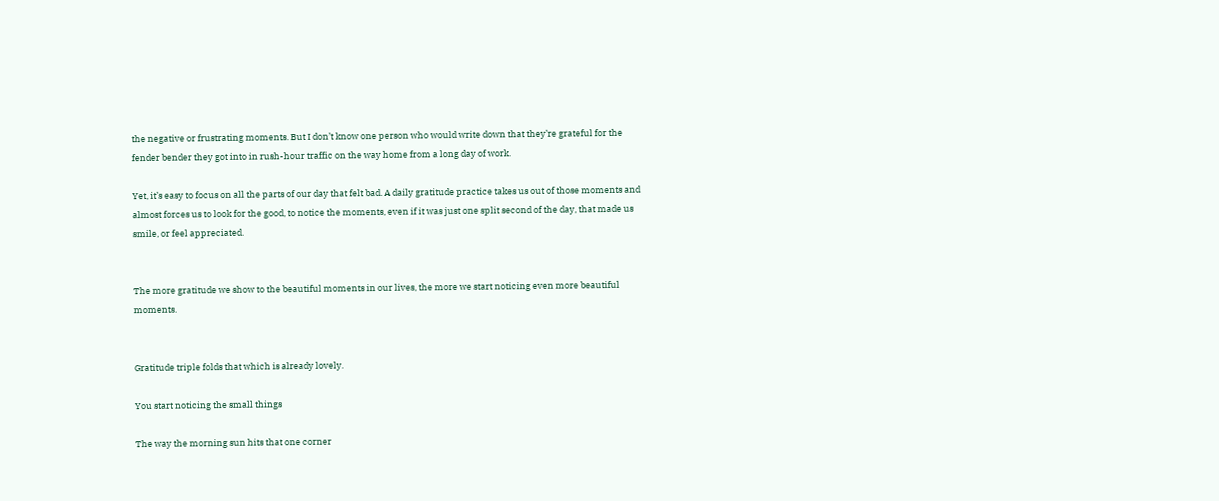the negative or frustrating moments. But I don’t know one person who would write down that they’re grateful for the fender bender they got into in rush-hour traffic on the way home from a long day of work.

Yet, it’s easy to focus on all the parts of our day that felt bad. A daily gratitude practice takes us out of those moments and almost forces us to look for the good, to notice the moments, even if it was just one split second of the day, that made us smile, or feel appreciated.


The more gratitude we show to the beautiful moments in our lives, the more we start noticing even more beautiful moments.


Gratitude triple folds that which is already lovely.

You start noticing the small things

The way the morning sun hits that one corner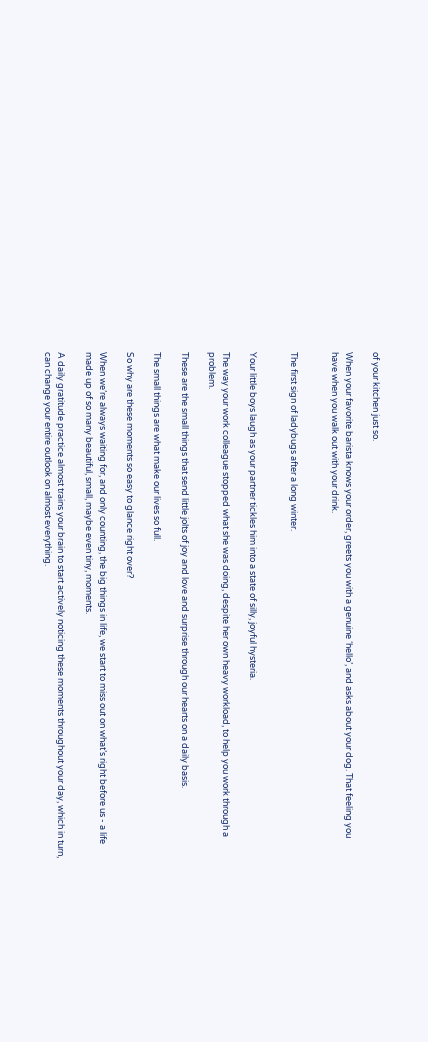of your kitchen just so.

When your favorite barista knows your order, greets you with a genuine ‘hello’, and asks about your dog. That feeling you have when you walk out with your drink.


The first sign of ladybugs after a long winter.


Your little boys laugh as your partner tickles him into a state of silly, joyful hysteria.

The way your work colleague stopped what she was doing, despite her own heavy workload, to help you work through a problem.

These are the small things that send little jolts of joy and love and surprise through our hearts on a daily basis.

The small things are what make our lives so full.

So why are these moments so easy to glance right over?

When we’re always waiting for, and only counting, the big things in life, we start to miss out on what’s right before us - a life made up of so many beautiful, small, maybe even tiny, moments.

A daily gratitude practice almost trains your brain to start actively noticing these moments throughout your day, which in turn, can change your entire outlook on almost everything.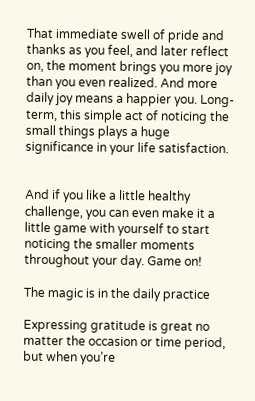That immediate swell of pride and thanks as you feel, and later reflect on, the moment brings you more joy than you even realized. And more daily joy means a happier you. Long-term, this simple act of noticing the small things plays a huge significance in your life satisfaction.


And if you like a little healthy challenge, you can even make it a little game with yourself to start noticing the smaller moments throughout your day. Game on!

The magic is in the daily practice

Expressing gratitude is great no matter the occasion or time period, but when you’re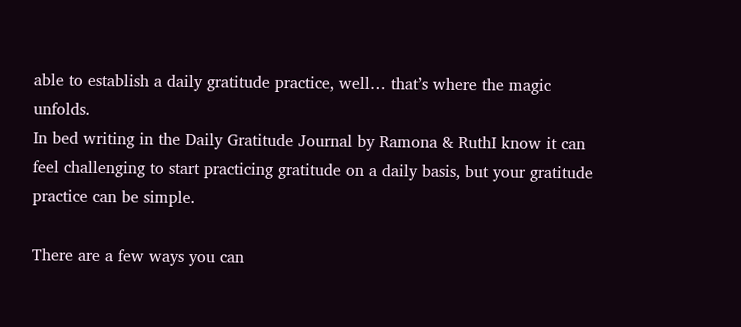able to establish a daily gratitude practice, well… that’s where the magic unfolds.
In bed writing in the Daily Gratitude Journal by Ramona & RuthI know it can feel challenging to start practicing gratitude on a daily basis, but your gratitude practice can be simple.

There are a few ways you can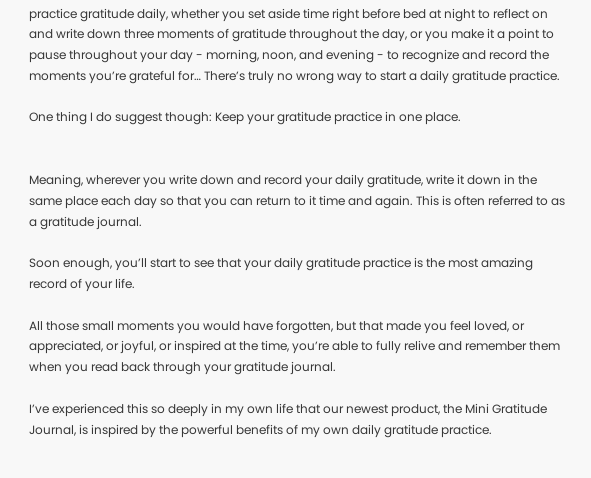practice gratitude daily, whether you set aside time right before bed at night to reflect on and write down three moments of gratitude throughout the day, or you make it a point to pause throughout your day - morning, noon, and evening - to recognize and record the moments you’re grateful for… There’s truly no wrong way to start a daily gratitude practice.

One thing I do suggest though: Keep your gratitude practice in one place.


Meaning, wherever you write down and record your daily gratitude, write it down in the same place each day so that you can return to it time and again. This is often referred to as a gratitude journal.

Soon enough, you’ll start to see that your daily gratitude practice is the most amazing record of your life.

All those small moments you would have forgotten, but that made you feel loved, or appreciated, or joyful, or inspired at the time, you’re able to fully relive and remember them when you read back through your gratitude journal.

I’ve experienced this so deeply in my own life that our newest product, the Mini Gratitude Journal, is inspired by the powerful benefits of my own daily gratitude practice.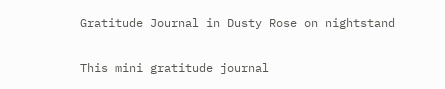Gratitude Journal in Dusty Rose on nightstand

This mini gratitude journal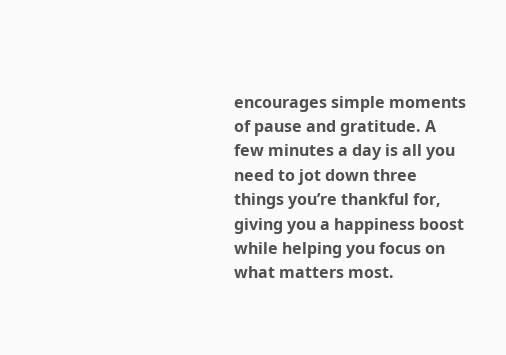encourages simple moments of pause and gratitude. A few minutes a day is all you need to jot down three things you’re thankful for, giving you a happiness boost while helping you focus on what matters most.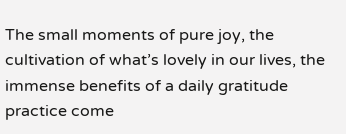The small moments of pure joy, the cultivation of what’s lovely in our lives, the immense benefits of a daily gratitude practice come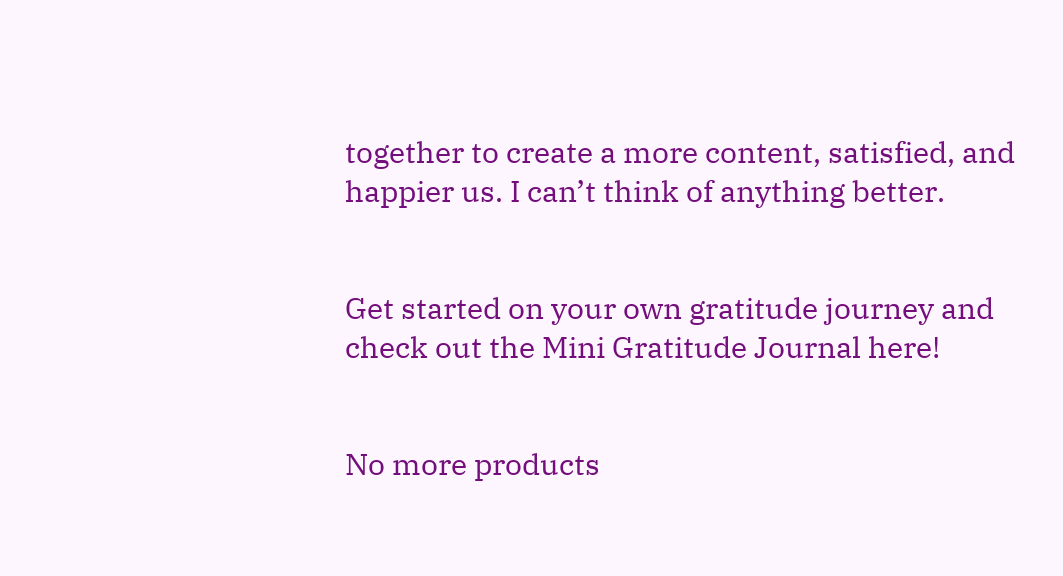together to create a more content, satisfied, and happier us. I can’t think of anything better.


Get started on your own gratitude journey and check out the Mini Gratitude Journal here!


No more products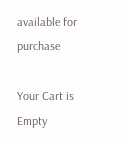available for purchase

Your Cart is Empty